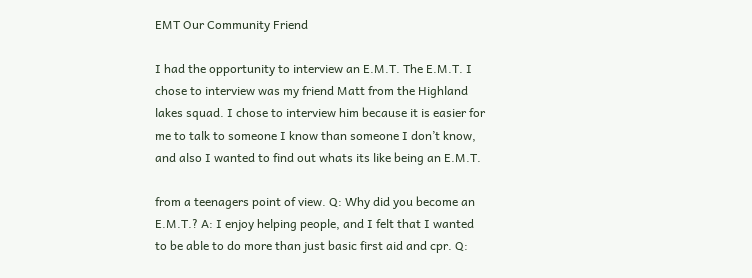EMT Our Community Friend

I had the opportunity to interview an E.M.T. The E.M.T. I
chose to interview was my friend Matt from the Highland
lakes squad. I chose to interview him because it is easier for
me to talk to someone I know than someone I don’t know,
and also I wanted to find out whats its like being an E.M.T.

from a teenagers point of view. Q: Why did you become an
E.M.T.? A: I enjoy helping people, and I felt that I wanted
to be able to do more than just basic first aid and cpr. Q: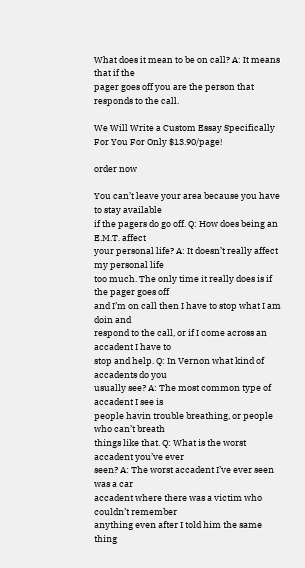What does it mean to be on call? A: It means that if the
pager goes off you are the person that responds to the call.

We Will Write a Custom Essay Specifically
For You For Only $13.90/page!

order now

You can’t leave your area because you have to stay available
if the pagers do go off. Q: How does being an E.M.T. affect
your personal life? A: It doesn’t really affect my personal life
too much. The only time it really does is if the pager goes off
and I’m on call then I have to stop what I am doin and
respond to the call, or if I come across an accadent I have to
stop and help. Q: In Vernon what kind of accadents do you
usually see? A: The most common type of accadent I see is
people havin trouble breathing, or people who can’t breath
things like that. Q: What is the worst accadent you’ve ever
seen? A: The worst accadent I’ve ever seen was a car
accadent where there was a victim who couldn’t remember
anything even after I told him the same thing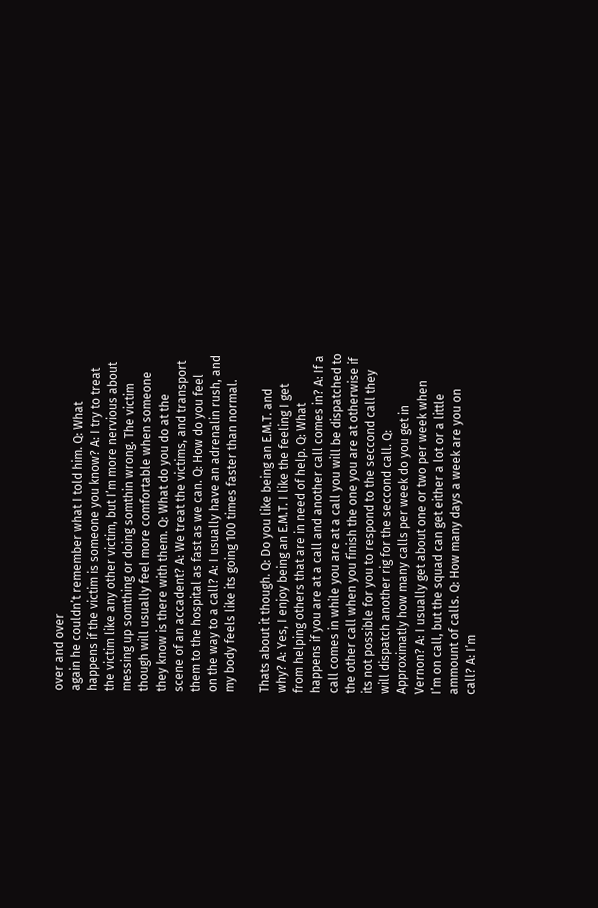over and over
again he couldn’t remember what I told him. Q: What
happens if the victim is someone you know? A: I try to treat
the victim like any other victim, but I’m more nervious about
messing up somthing or doing somthin wrong. The victim
though will usually feel more comfortable when someone
they know is there with them. Q: What do you do at the
scene of an accadent? A: We treat the victims, and transport
them to the hospital as fast as we can. Q: How do you feel
on the way to a call? A: I usually have an adrenalin rush, and
my body feels like its going 100 times faster than normal.

Thats about it though. Q: Do you like being an E.M.T. and
why? A: Yes, I enjoy being an E.M.T. I like the feeling I get
from helping others that are in need of help. Q: What
happens if you are at a call and another call comes in? A: If a
call comes in while you are at a call you will be dispatched to
the other call when you finish the one you are at otherwise if
its not possible for you to respond to the seccond call they
will dispatch another rig for the seccond call. Q:
Approximatly how many calls per week do you get in
Vernon? A: I usually get about one or two per week when
I’m on call, but the squad can get either a lot or a little
ammount of calls. Q: How many days a week are you on
call? A: I’m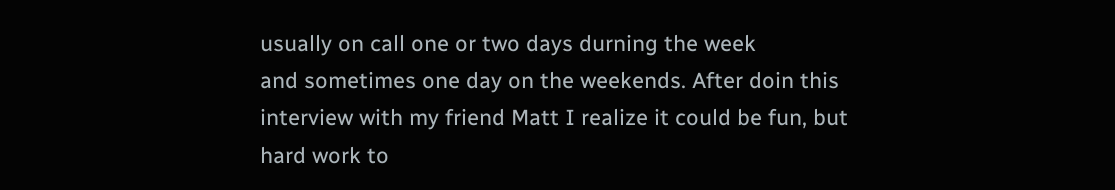usually on call one or two days durning the week
and sometimes one day on the weekends. After doin this
interview with my friend Matt I realize it could be fun, but
hard work to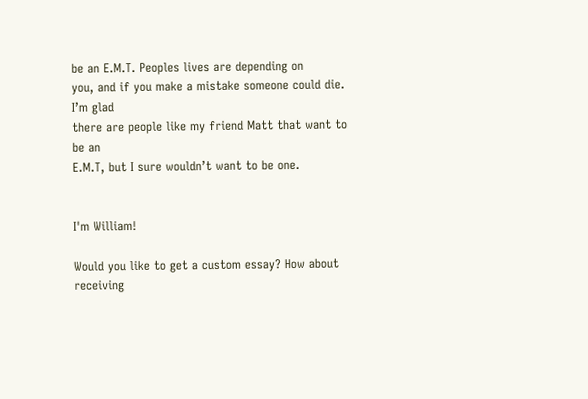be an E.M.T. Peoples lives are depending on
you, and if you make a mistake someone could die. I’m glad
there are people like my friend Matt that want to be an
E.M.T, but I sure wouldn’t want to be one.


I'm William!

Would you like to get a custom essay? How about receiving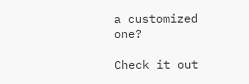a customized one?

Check it out